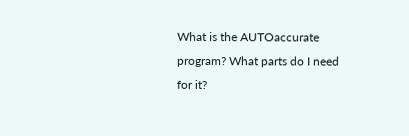What is the AUTOaccurate program? What parts do I need for it?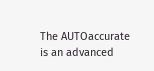The AUTOaccurate is an advanced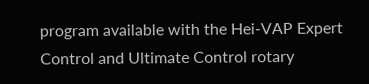program available with the Hei-VAP Expert Control and Ultimate Control rotary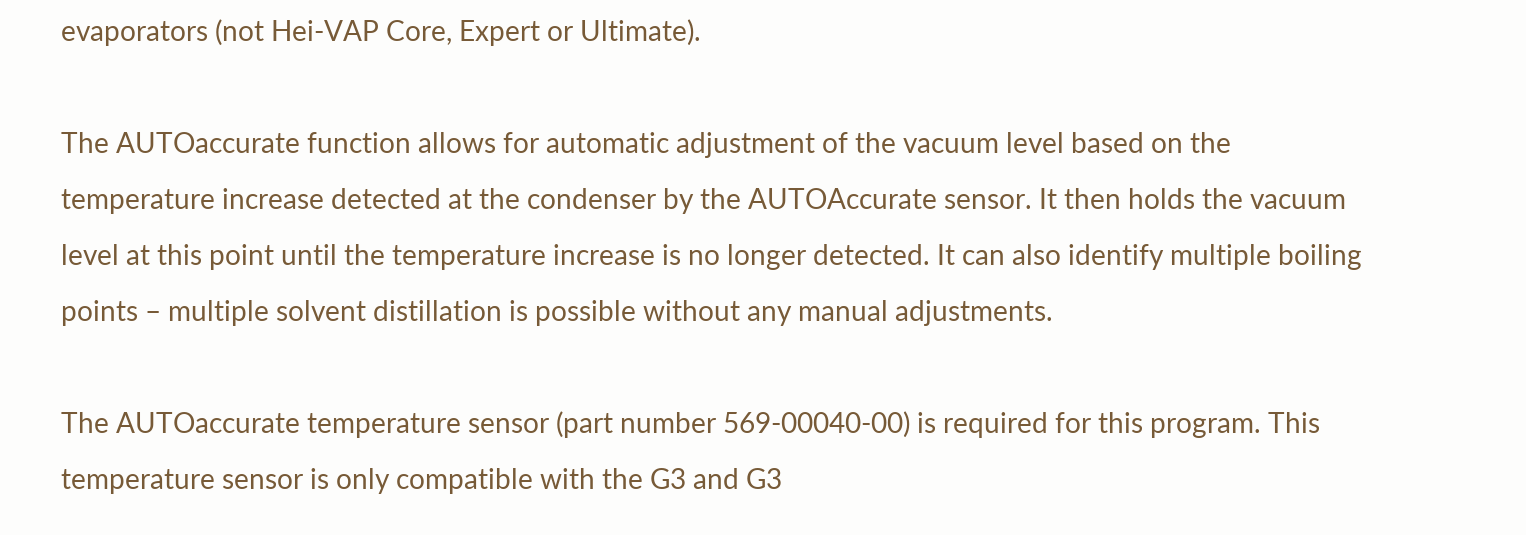evaporators (not Hei-VAP Core, Expert or Ultimate).

The AUTOaccurate function allows for automatic adjustment of the vacuum level based on the temperature increase detected at the condenser by the AUTOAccurate sensor. It then holds the vacuum level at this point until the temperature increase is no longer detected. It can also identify multiple boiling points – multiple solvent distillation is possible without any manual adjustments.

The AUTOaccurate temperature sensor (part number 569-00040-00) is required for this program. This temperature sensor is only compatible with the G3 and G3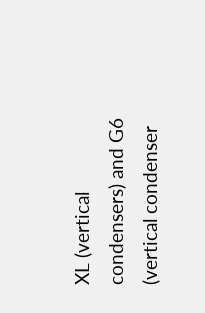XL (vertical condensers) and G6 (vertical condenser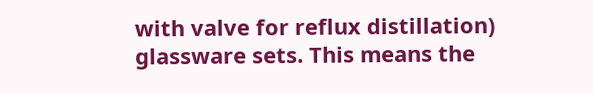with valve for reflux distillation) glassware sets. This means the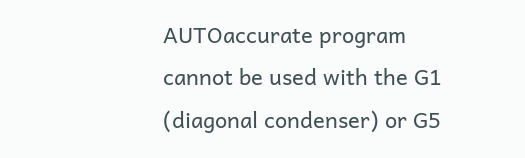AUTOaccurate program cannot be used with the G1 (diagonal condenser) or G5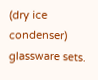(dry ice condenser) glassware sets.